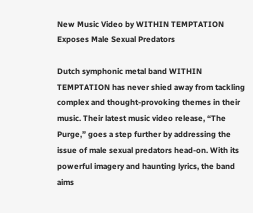New Music Video by WITHIN TEMPTATION Exposes Male Sexual Predators

Dutch symphonic metal band WITHIN TEMPTATION has never shied away from tackling complex and thought-provoking themes in their music. Their latest music video release, “The Purge,” goes a step further by addressing the issue of male sexual predators head-on. With its powerful imagery and haunting lyrics, the band aims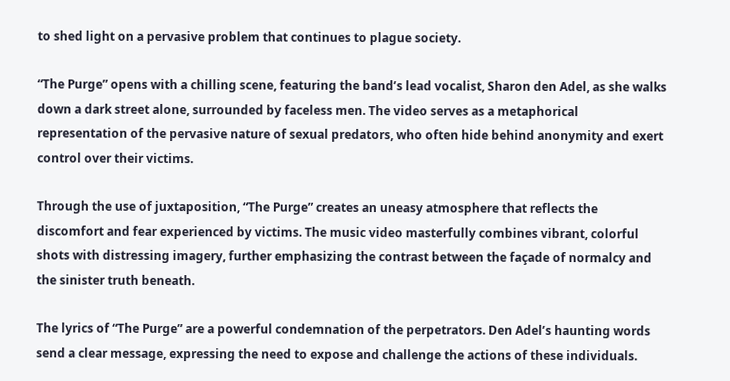to shed light on a pervasive problem that continues to plague society.

“The Purge” opens with a chilling scene, featuring the band’s lead vocalist, Sharon den Adel, as she walks down a dark street alone, surrounded by faceless men. The video serves as a metaphorical representation of the pervasive nature of sexual predators, who often hide behind anonymity and exert control over their victims.

Through the use of juxtaposition, “The Purge” creates an uneasy atmosphere that reflects the discomfort and fear experienced by victims. The music video masterfully combines vibrant, colorful shots with distressing imagery, further emphasizing the contrast between the façade of normalcy and the sinister truth beneath.

The lyrics of “The Purge” are a powerful condemnation of the perpetrators. Den Adel’s haunting words send a clear message, expressing the need to expose and challenge the actions of these individuals.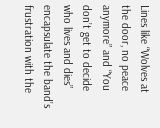Lines like “Wolves at the door, no peace anymore” and “You don’t get to decide who lives and dies” encapsulate the band’s frustration with the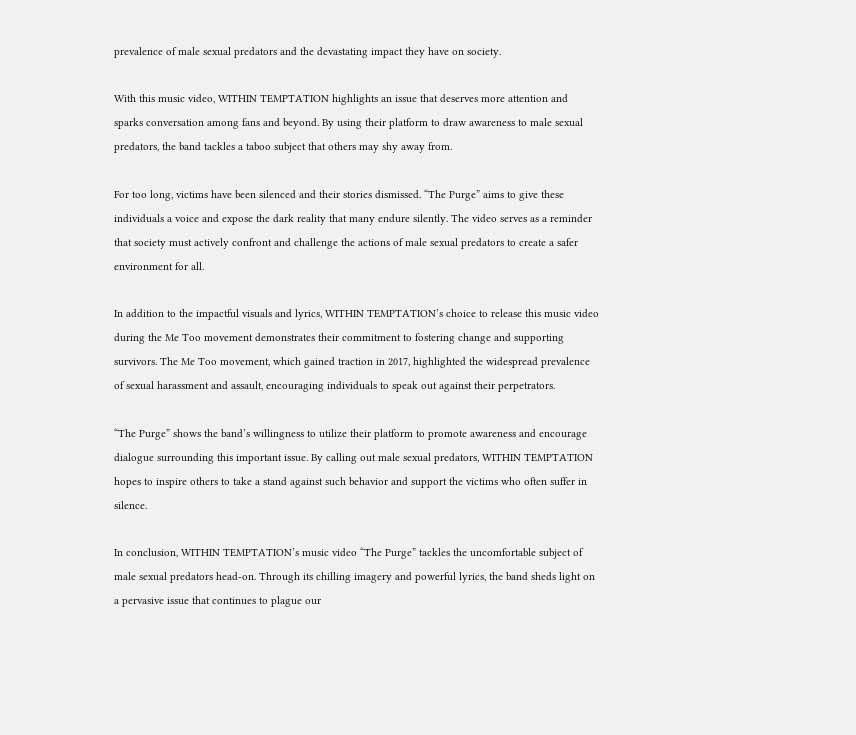prevalence of male sexual predators and the devastating impact they have on society.

With this music video, WITHIN TEMPTATION highlights an issue that deserves more attention and sparks conversation among fans and beyond. By using their platform to draw awareness to male sexual predators, the band tackles a taboo subject that others may shy away from.

For too long, victims have been silenced and their stories dismissed. “The Purge” aims to give these individuals a voice and expose the dark reality that many endure silently. The video serves as a reminder that society must actively confront and challenge the actions of male sexual predators to create a safer environment for all.

In addition to the impactful visuals and lyrics, WITHIN TEMPTATION’s choice to release this music video during the Me Too movement demonstrates their commitment to fostering change and supporting survivors. The Me Too movement, which gained traction in 2017, highlighted the widespread prevalence of sexual harassment and assault, encouraging individuals to speak out against their perpetrators.

“The Purge” shows the band’s willingness to utilize their platform to promote awareness and encourage dialogue surrounding this important issue. By calling out male sexual predators, WITHIN TEMPTATION hopes to inspire others to take a stand against such behavior and support the victims who often suffer in silence.

In conclusion, WITHIN TEMPTATION’s music video “The Purge” tackles the uncomfortable subject of male sexual predators head-on. Through its chilling imagery and powerful lyrics, the band sheds light on a pervasive issue that continues to plague our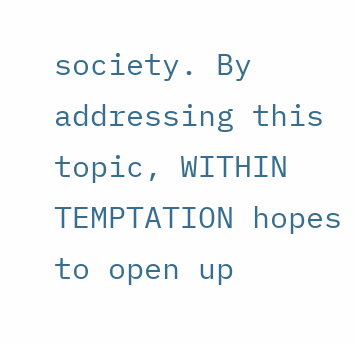society. By addressing this topic, WITHIN TEMPTATION hopes to open up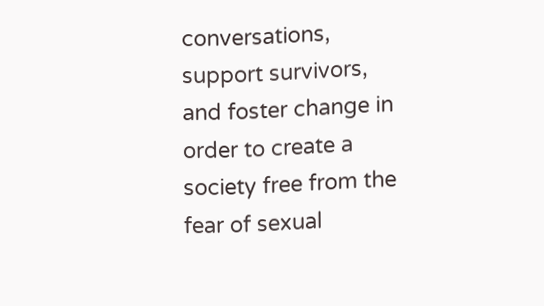conversations, support survivors, and foster change in order to create a society free from the fear of sexual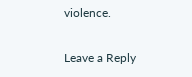violence.

Leave a Reply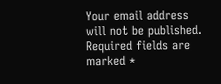Your email address will not be published. Required fields are marked *